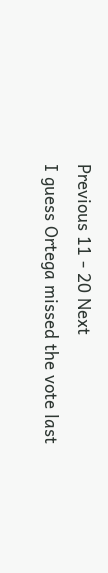Previous 11 - 20 Next
I guess Ortega missed the vote last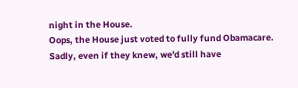night in the House.
Oops, the House just voted to fully fund Obamacare.
Sadly, even if they knew, we'd still have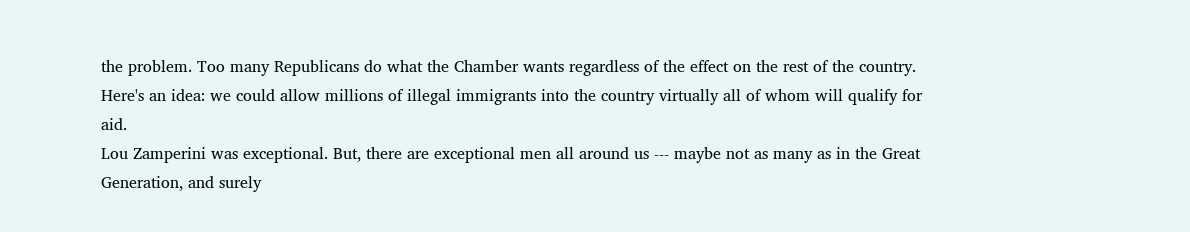the problem. Too many Republicans do what the Chamber wants regardless of the effect on the rest of the country.
Here's an idea: we could allow millions of illegal immigrants into the country virtually all of whom will qualify for aid.
Lou Zamperini was exceptional. But, there are exceptional men all around us --- maybe not as many as in the Great Generation, and surely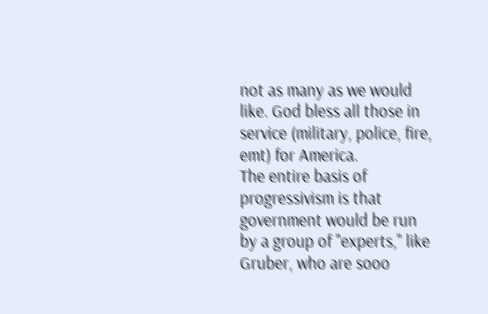not as many as we would like. God bless all those in service (military, police, fire, emt) for America.
The entire basis of progressivism is that government would be run by a group of "experts," like Gruber, who are sooo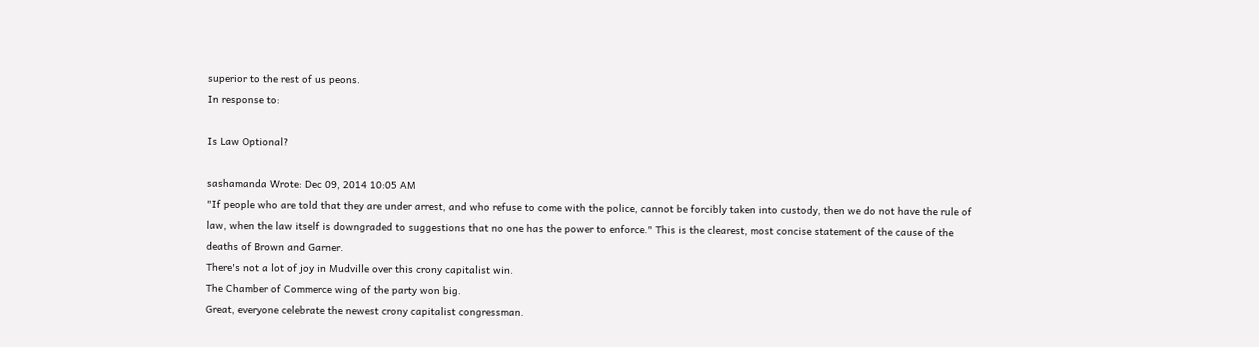superior to the rest of us peons.
In response to:

Is Law Optional?

sashamanda Wrote: Dec 09, 2014 10:05 AM
"If people who are told that they are under arrest, and who refuse to come with the police, cannot be forcibly taken into custody, then we do not have the rule of law, when the law itself is downgraded to suggestions that no one has the power to enforce." This is the clearest, most concise statement of the cause of the deaths of Brown and Garner.
There's not a lot of joy in Mudville over this crony capitalist win.
The Chamber of Commerce wing of the party won big.
Great, everyone celebrate the newest crony capitalist congressman.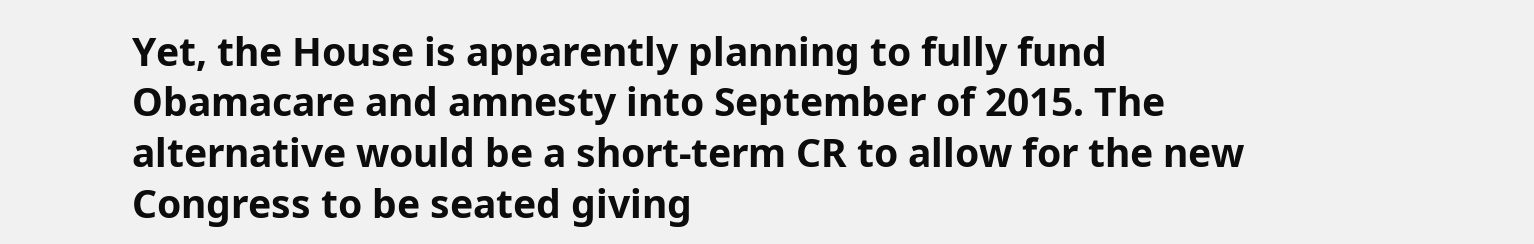Yet, the House is apparently planning to fully fund Obamacare and amnesty into September of 2015. The alternative would be a short-term CR to allow for the new Congress to be seated giving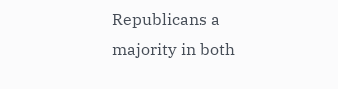Republicans a majority in both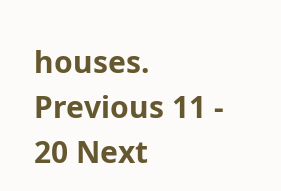houses.
Previous 11 - 20 Next